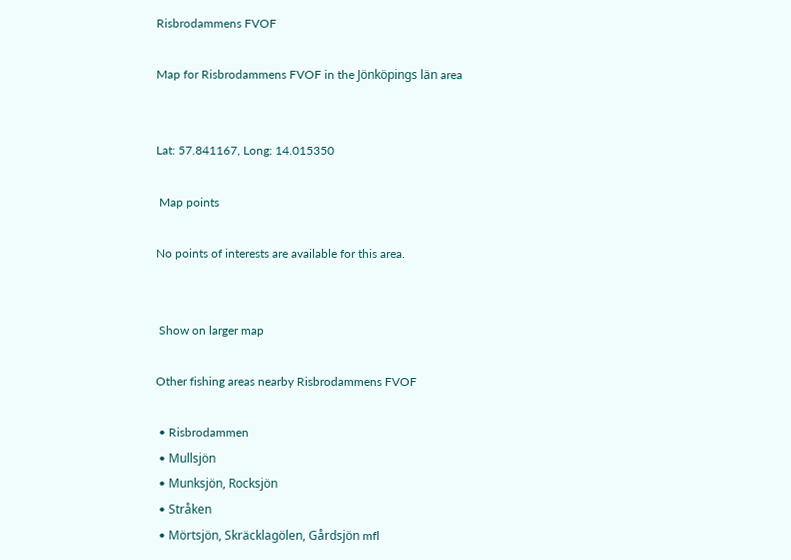Risbrodammens FVOF

Map for Risbrodammens FVOF in the Jönköpings län area


Lat: 57.841167, Long: 14.015350

 Map points

No points of interests are available for this area.


 Show on larger map

Other fishing areas nearby Risbrodammens FVOF

 • Risbrodammen
 • Mullsjön
 • Munksjön, Rocksjön
 • Stråken
 • Mörtsjön, Skräcklagölen, Gårdsjön mfl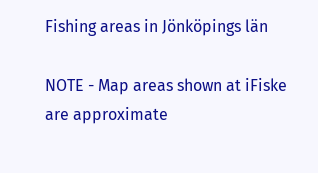Fishing areas in Jönköpings län

NOTE - Map areas shown at iFiske are approximate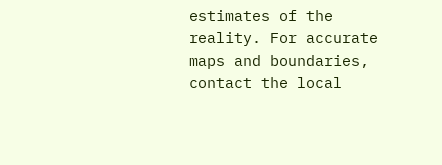estimates of the reality. For accurate maps and boundaries, contact the local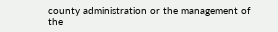county administration or the management of the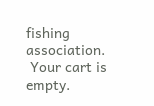fishing association.
 Your cart is empty.